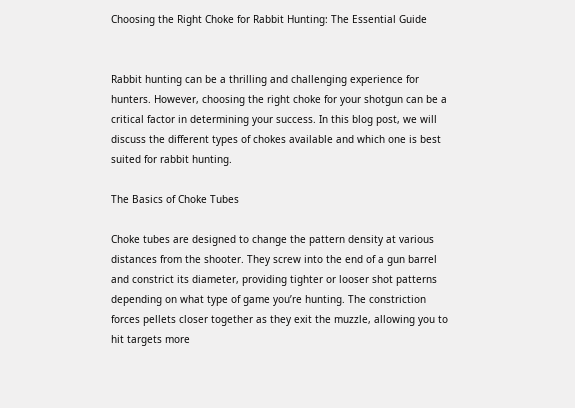Choosing the Right Choke for Rabbit Hunting: The Essential Guide


Rabbit hunting can be a thrilling and challenging experience for hunters. However, choosing the right choke for your shotgun can be a critical factor in determining your success. In this blog post, we will discuss the different types of chokes available and which one is best suited for rabbit hunting.

The Basics of Choke Tubes

Choke tubes are designed to change the pattern density at various distances from the shooter. They screw into the end of a gun barrel and constrict its diameter, providing tighter or looser shot patterns depending on what type of game you’re hunting. The constriction forces pellets closer together as they exit the muzzle, allowing you to hit targets more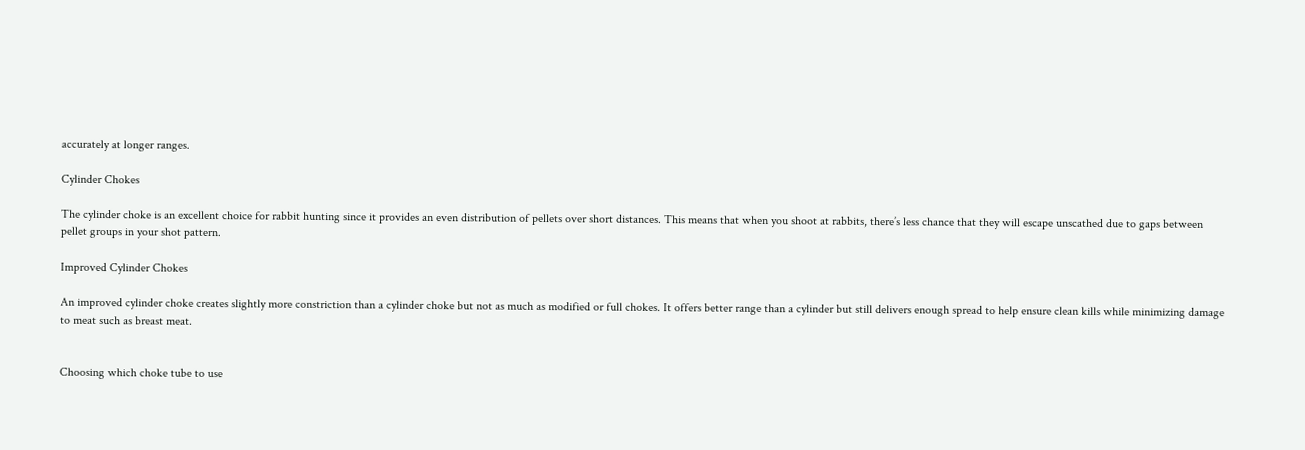accurately at longer ranges.

Cylinder Chokes

The cylinder choke is an excellent choice for rabbit hunting since it provides an even distribution of pellets over short distances. This means that when you shoot at rabbits, there’s less chance that they will escape unscathed due to gaps between pellet groups in your shot pattern.

Improved Cylinder Chokes

An improved cylinder choke creates slightly more constriction than a cylinder choke but not as much as modified or full chokes. It offers better range than a cylinder but still delivers enough spread to help ensure clean kills while minimizing damage to meat such as breast meat.


Choosing which choke tube to use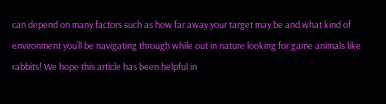can depend on many factors such as how far away your target may be and what kind of environment you’ll be navigating through while out in nature looking for game animals like rabbits! We hope this article has been helpful in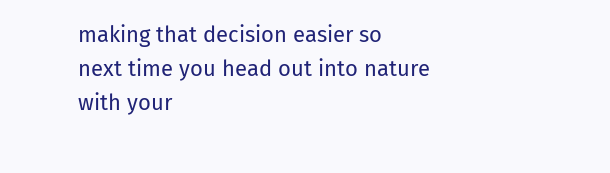making that decision easier so next time you head out into nature with your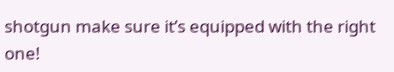shotgun make sure it’s equipped with the right one!